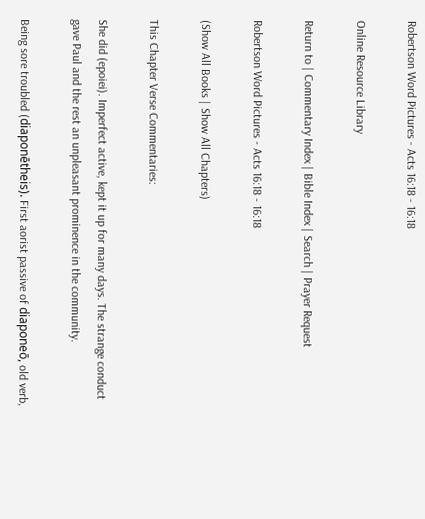Robertson Word Pictures - Acts 16:18 - 16:18

Online Resource Library

Return to | Commentary Index | Bible Index | Search | Prayer Request

Robertson Word Pictures - Acts 16:18 - 16:18

(Show All Books | Show All Chapters)

This Chapter Verse Commentaries:

She did (epoiei). Imperfect active, kept it up for many days. The strange conduct gave Paul and the rest an unpleasant prominence in the community.

Being sore troubled (diaponētheis). First aorist passive of diaponeō, old verb,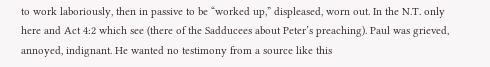to work laboriously, then in passive to be “worked up,” displeased, worn out. In the N.T. only here and Act 4:2 which see (there of the Sadducees about Peter’s preaching). Paul was grieved, annoyed, indignant. He wanted no testimony from a source like this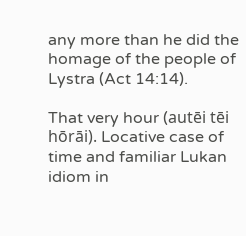any more than he did the homage of the people of Lystra (Act 14:14).

That very hour (autēi tēi hōrāi). Locative case of time and familiar Lukan idiom in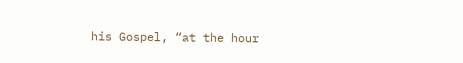his Gospel, “at the hour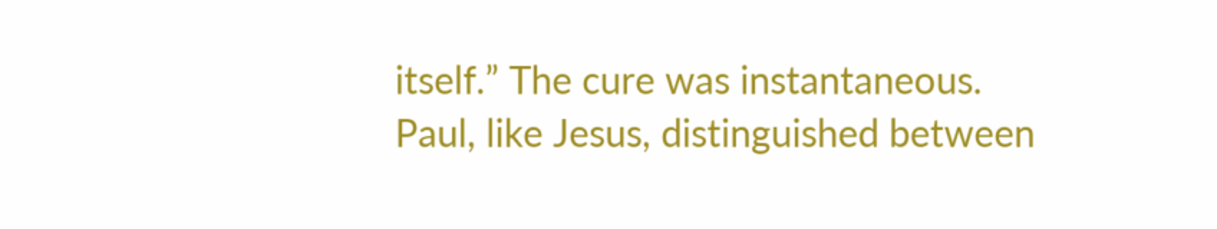itself.” The cure was instantaneous. Paul, like Jesus, distinguished between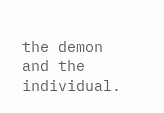the demon and the individual.